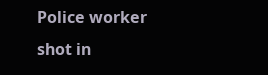Police worker shot in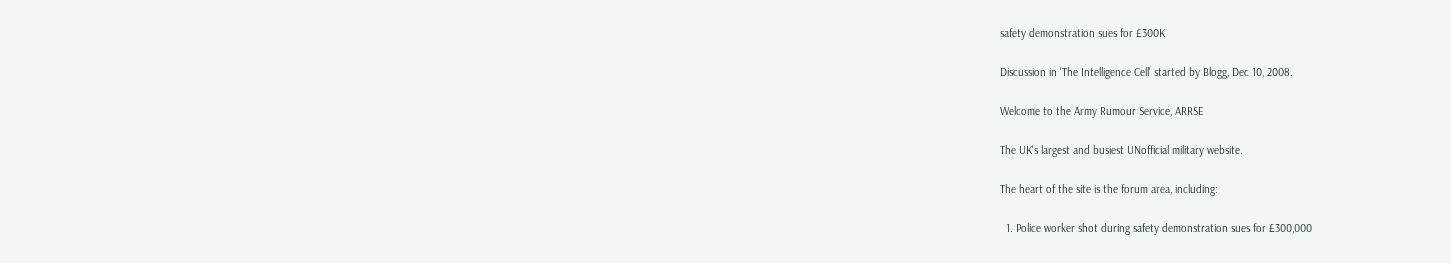safety demonstration sues for £300K

Discussion in 'The Intelligence Cell' started by Blogg, Dec 10, 2008.

Welcome to the Army Rumour Service, ARRSE

The UK's largest and busiest UNofficial military website.

The heart of the site is the forum area, including:

  1. Police worker shot during safety demonstration sues for £300,000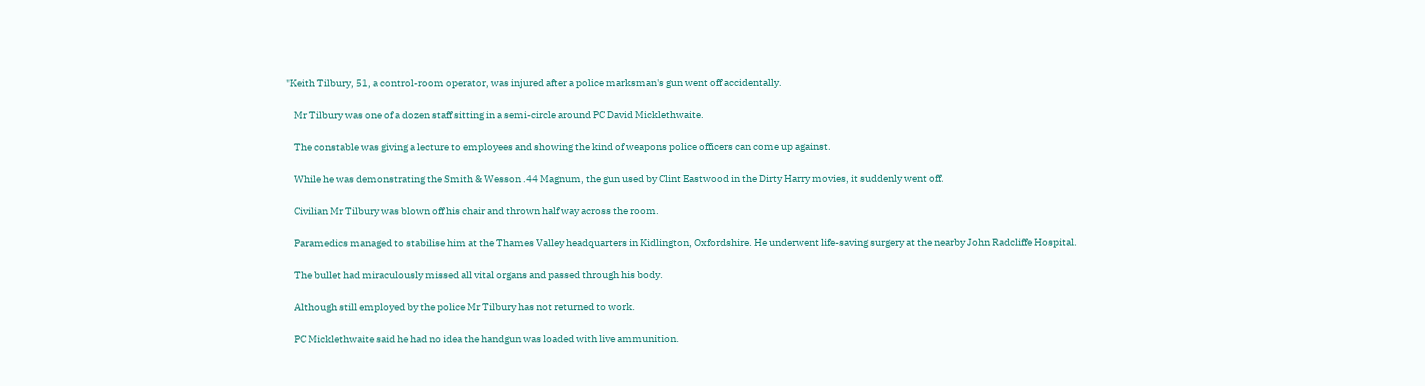"Keith Tilbury, 51, a control-room operator, was injured after a police marksman's gun went off accidentally.

    Mr Tilbury was one of a dozen staff sitting in a semi-circle around PC David Micklethwaite.

    The constable was giving a lecture to employees and showing the kind of weapons police officers can come up against.

    While he was demonstrating the Smith & Wesson .44 Magnum, the gun used by Clint Eastwood in the Dirty Harry movies, it suddenly went off.

    Civilian Mr Tilbury was blown off his chair and thrown half way across the room.

    Paramedics managed to stabilise him at the Thames Valley headquarters in Kidlington, Oxfordshire. He underwent life-saving surgery at the nearby John Radcliffe Hospital.

    The bullet had miraculously missed all vital organs and passed through his body.

    Although still employed by the police Mr Tilbury has not returned to work.

    PC Micklethwaite said he had no idea the handgun was loaded with live ammunition.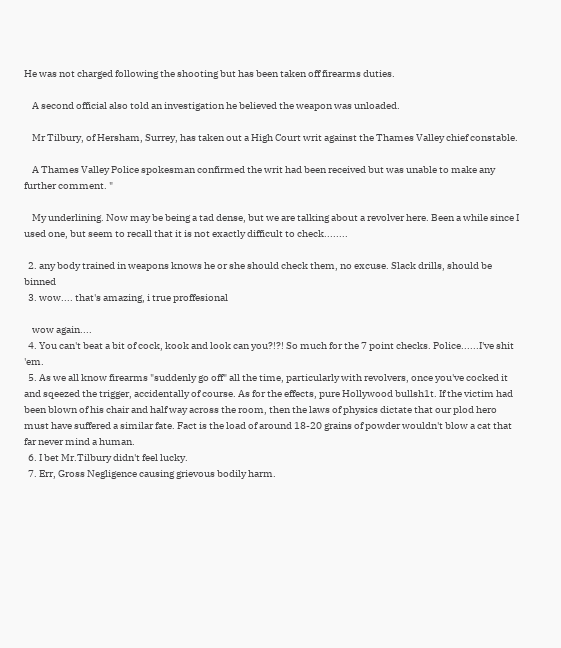He was not charged following the shooting but has been taken off firearms duties.

    A second official also told an investigation he believed the weapon was unloaded.

    Mr Tilbury, of Hersham, Surrey, has taken out a High Court writ against the Thames Valley chief constable.

    A Thames Valley Police spokesman confirmed the writ had been received but was unable to make any further comment. "

    My underlining. Now may be being a tad dense, but we are talking about a revolver here. Been a while since I used one, but seem to recall that it is not exactly difficult to check........

  2. any body trained in weapons knows he or she should check them, no excuse. Slack drills, should be binned
  3. wow.... that's amazing, i true proffesional

    wow again....
  4. You can't beat a bit of cock, kook and look can you?!?! So much for the 7 point checks. Police......I've shit 'em.
  5. As we all know firearms "suddenly go off" all the time, particularly with revolvers, once you've cocked it and sqeezed the trigger, accidentally of course. As for the effects, pure Hollywood bullsh1t. If the victim had been blown of his chair and half way across the room, then the laws of physics dictate that our plod hero must have suffered a similar fate. Fact is the load of around 18-20 grains of powder wouldn't blow a cat that far never mind a human.
  6. I bet Mr.Tilbury didn't feel lucky.
  7. Err, Gross Negligence causing grievous bodily harm.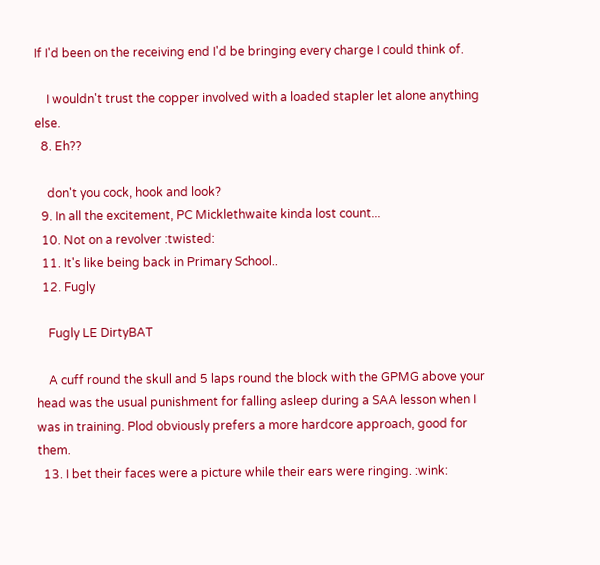If I'd been on the receiving end I'd be bringing every charge I could think of.

    I wouldn't trust the copper involved with a loaded stapler let alone anything else.
  8. Eh??

    don't you cock, hook and look?
  9. In all the excitement, PC Micklethwaite kinda lost count...
  10. Not on a revolver :twisted:
  11. It's like being back in Primary School..
  12. Fugly

    Fugly LE DirtyBAT

    A cuff round the skull and 5 laps round the block with the GPMG above your head was the usual punishment for falling asleep during a SAA lesson when I was in training. Plod obviously prefers a more hardcore approach, good for them.
  13. I bet their faces were a picture while their ears were ringing. :wink: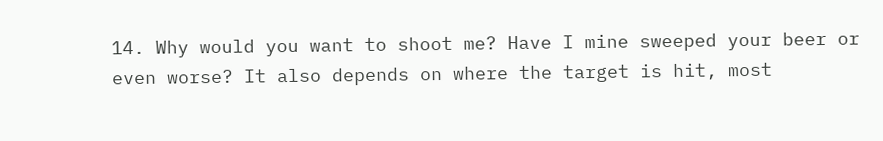14. Why would you want to shoot me? Have I mine sweeped your beer or even worse? It also depends on where the target is hit, most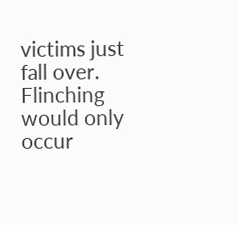victims just fall over. Flinching would only occur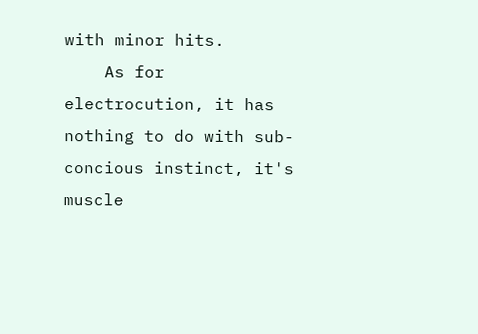with minor hits.
    As for electrocution, it has nothing to do with sub-concious instinct, it's muscle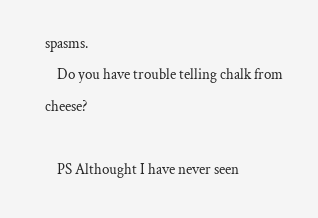spasms.
    Do you have trouble telling chalk from cheese?

    PS Althought I have never seen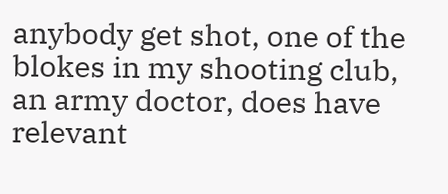anybody get shot, one of the blokes in my shooting club, an army doctor, does have relevant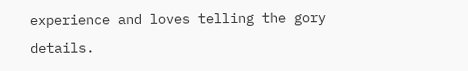experience and loves telling the gory details.